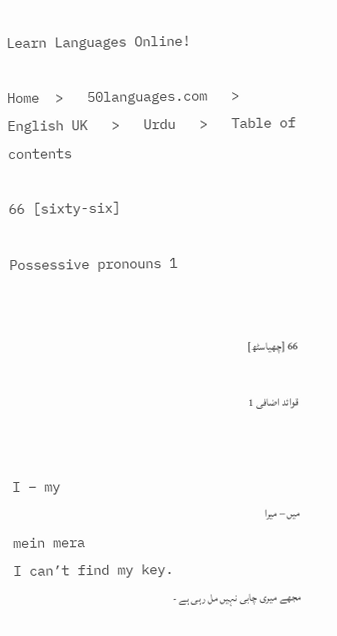Learn Languages Online!

Home  >   50languages.com   >   English UK   >   Urdu   >   Table of contents

66 [sixty-six]

Possessive pronouns 1


66 [چھیاسٹھ]

قوائد اضافی 1


I – my
میں – میرا
mein mera
I can’t find my key.
مجھے میری چابی نہیں مل رہی ہے -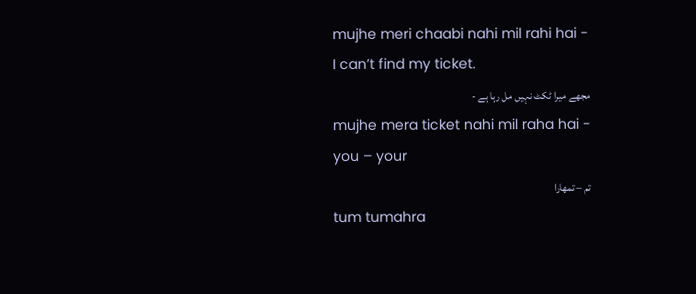mujhe meri chaabi nahi mil rahi hai -
I can’t find my ticket.
مجھے میرا ٹکٹ نہیں مل رہا ہے -
mujhe mera ticket nahi mil raha hai -
you – your
تم – تمھارا
tum tumahra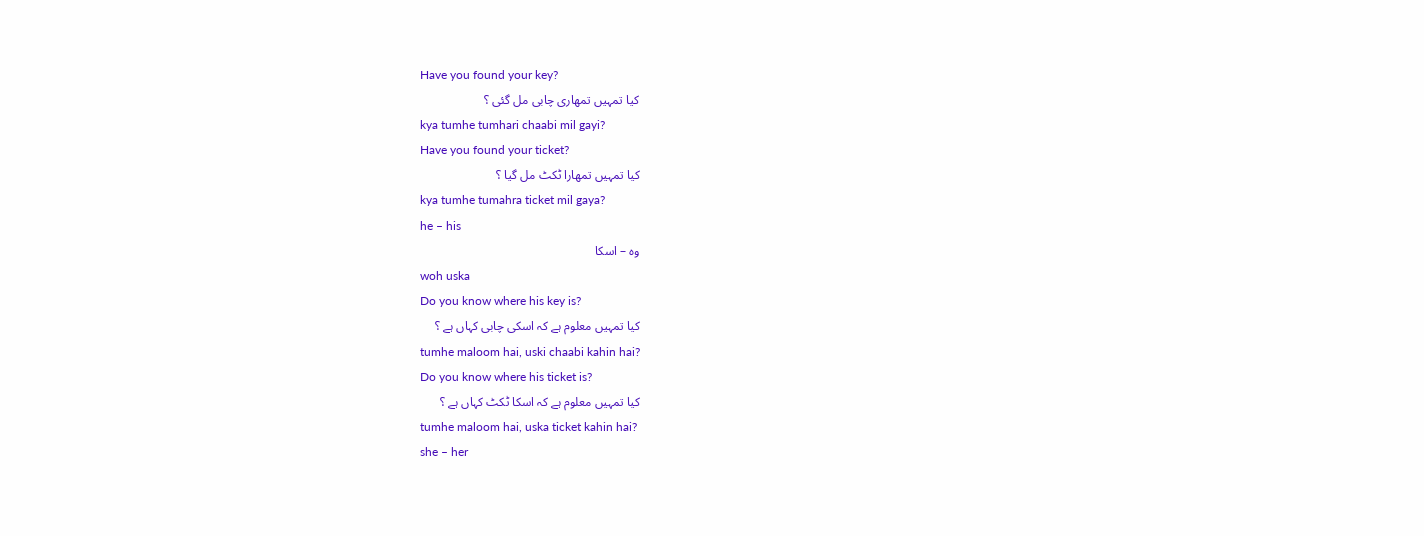Have you found your key?
کیا تمہیں تمھاری چابی مل گئی ؟
kya tumhe tumhari chaabi mil gayi?
Have you found your ticket?
کیا تمہیں تمھارا ٹکٹ مل گیا ؟
kya tumhe tumahra ticket mil gaya?
he – his
وہ – اسکا
woh uska
Do you know where his key is?
کیا تمہیں معلوم ہے کہ اسکی چابی کہاں ہے ؟
tumhe maloom hai, uski chaabi kahin hai?
Do you know where his ticket is?
کیا تمہیں معلوم ہے کہ اسکا ٹکٹ کہاں ہے ؟
tumhe maloom hai, uska ticket kahin hai?
she – her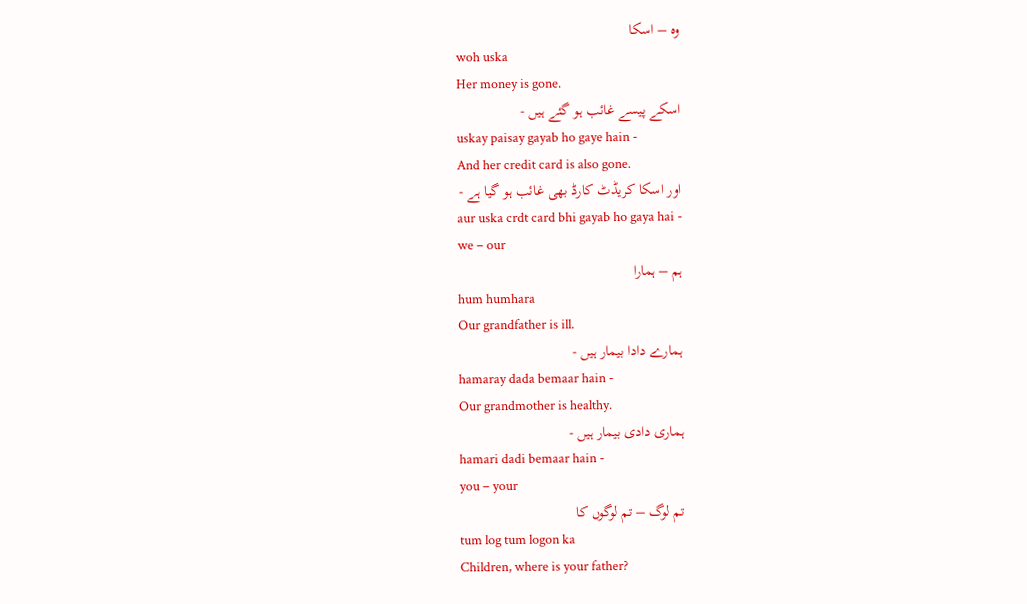وہ – اسکا
woh uska
Her money is gone.
اسکے پیسے غائب ہو گئے ہیں -
uskay paisay gayab ho gaye hain -
And her credit card is also gone.
اور اسکا کریڈٹ کارڈ بھی غائب ہو گیا ہے -
aur uska crdt card bhi gayab ho gaya hai -
we – our
ہم – ہمارا
hum humhara
Our grandfather is ill.
ہمارے دادا بیمار ہیں -
hamaray dada bemaar hain -
Our grandmother is healthy.
ہماری دادی بیمار ہیں -
hamari dadi bemaar hain -
you – your
تم لوگ – تم لوگوں کا
tum log tum logon ka
Children, where is your father?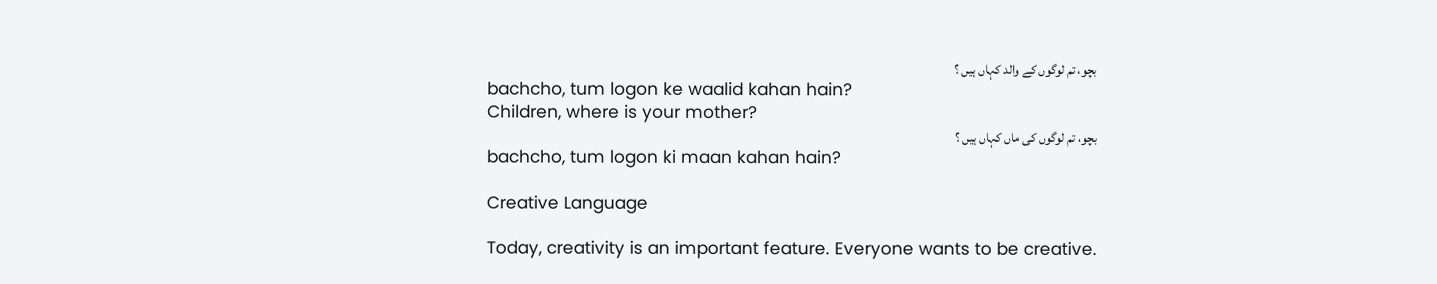بچو، تم لوگوں کے والد کہاں ہیں ؟
bachcho, tum logon ke waalid kahan hain?
Children, where is your mother?
بچو، تم لوگوں کی ماں کہاں ہیں ؟
bachcho, tum logon ki maan kahan hain?

Creative Language

Today, creativity is an important feature. Everyone wants to be creative.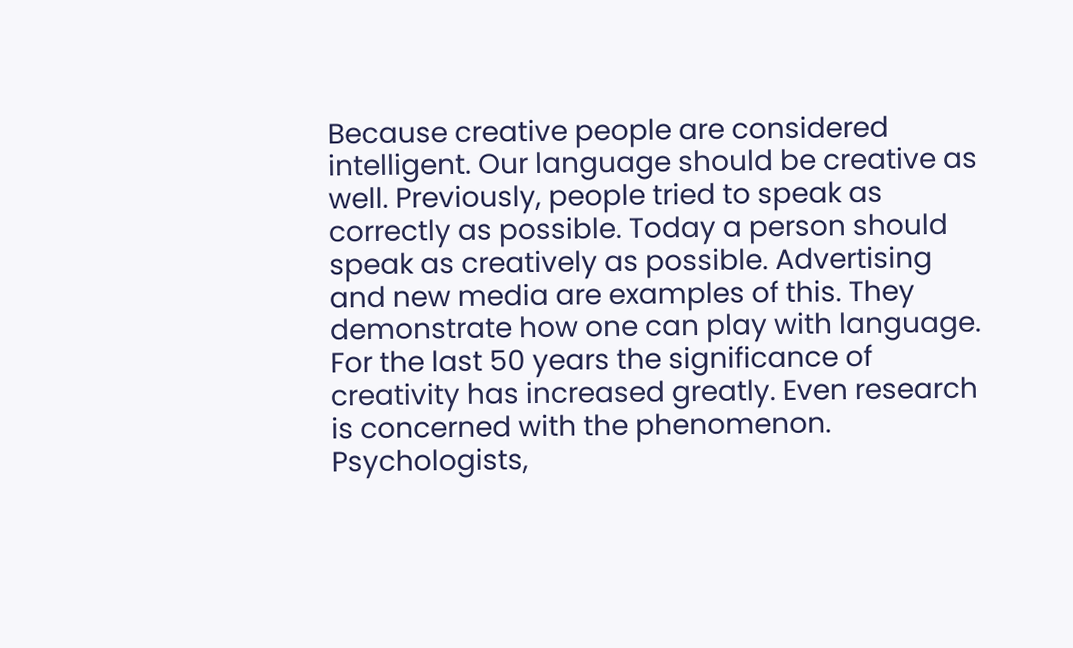Because creative people are considered intelligent. Our language should be creative as well. Previously, people tried to speak as correctly as possible. Today a person should speak as creatively as possible. Advertising and new media are examples of this. They demonstrate how one can play with language. For the last 50 years the significance of creativity has increased greatly. Even research is concerned with the phenomenon. Psychologists,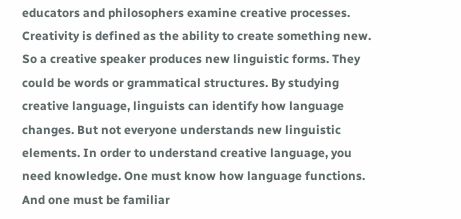educators and philosophers examine creative processes. Creativity is defined as the ability to create something new. So a creative speaker produces new linguistic forms. They could be words or grammatical structures. By studying creative language, linguists can identify how language changes. But not everyone understands new linguistic elements. In order to understand creative language, you need knowledge. One must know how language functions. And one must be familiar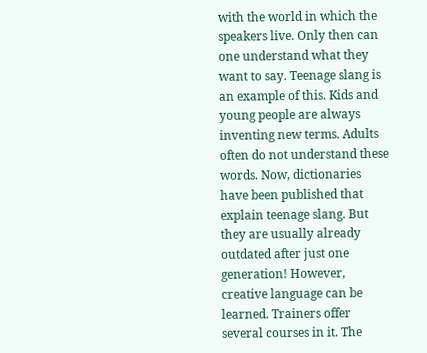with the world in which the speakers live. Only then can one understand what they want to say. Teenage slang is an example of this. Kids and young people are always inventing new terms. Adults often do not understand these words. Now, dictionaries have been published that explain teenage slang. But they are usually already outdated after just one generation! However, creative language can be learned. Trainers offer several courses in it. The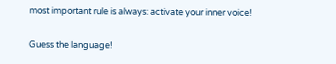most important rule is always: activate your inner voice!

Guess the language!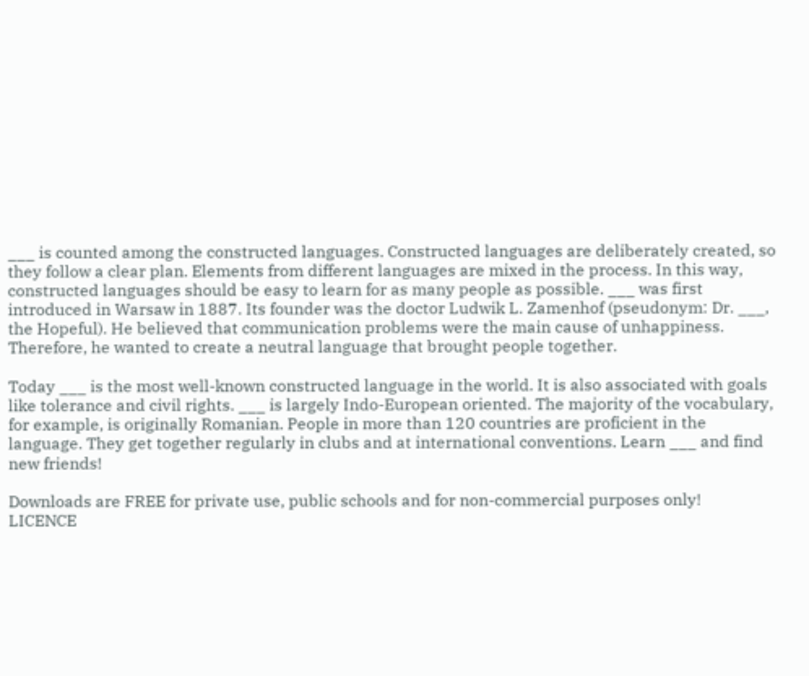___ is counted among the constructed languages. Constructed languages are deliberately created, so they follow a clear plan. Elements from different languages are mixed in the process. In this way, constructed languages should be easy to learn for as many people as possible. ___ was first introduced in Warsaw in 1887. Its founder was the doctor Ludwik L. Zamenhof (pseudonym: Dr. ___, the Hopeful). He believed that communication problems were the main cause of unhappiness. Therefore, he wanted to create a neutral language that brought people together.

Today ___ is the most well-known constructed language in the world. It is also associated with goals like tolerance and civil rights. ___ is largely Indo-European oriented. The majority of the vocabulary, for example, is originally Romanian. People in more than 120 countries are proficient in the language. They get together regularly in clubs and at international conventions. Learn ___ and find new friends!

Downloads are FREE for private use, public schools and for non-commercial purposes only!
LICENCE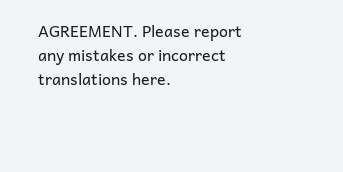AGREEMENT. Please report any mistakes or incorrect translations here.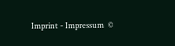Imprint - Impressum  ©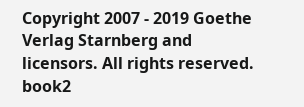Copyright 2007 - 2019 Goethe Verlag Starnberg and licensors. All rights reserved.
book2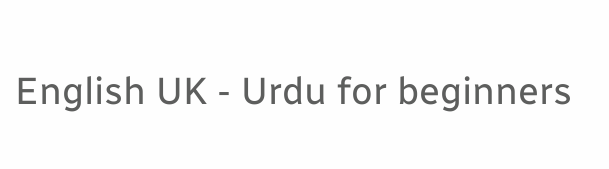English UK - Urdu for beginners